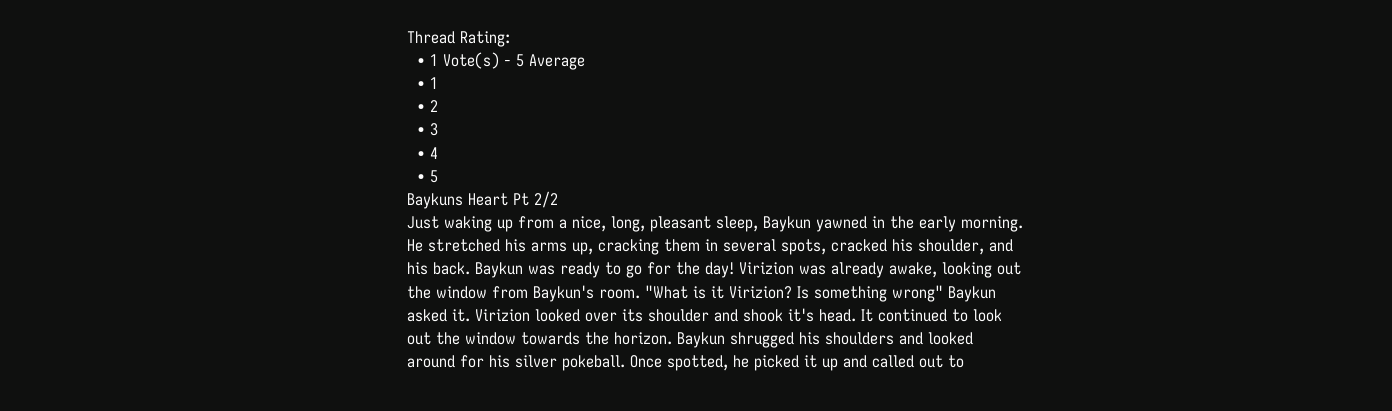Thread Rating:
  • 1 Vote(s) - 5 Average
  • 1
  • 2
  • 3
  • 4
  • 5
Baykuns Heart Pt 2/2
Just waking up from a nice, long, pleasant sleep, Baykun yawned in the early morning. He stretched his arms up, cracking them in several spots, cracked his shoulder, and his back. Baykun was ready to go for the day! Virizion was already awake, looking out the window from Baykun's room. "What is it Virizion? Is something wrong" Baykun asked it. Virizion looked over its shoulder and shook it's head. It continued to look out the window towards the horizon. Baykun shrugged his shoulders and looked around for his silver pokeball. Once spotted, he picked it up and called out to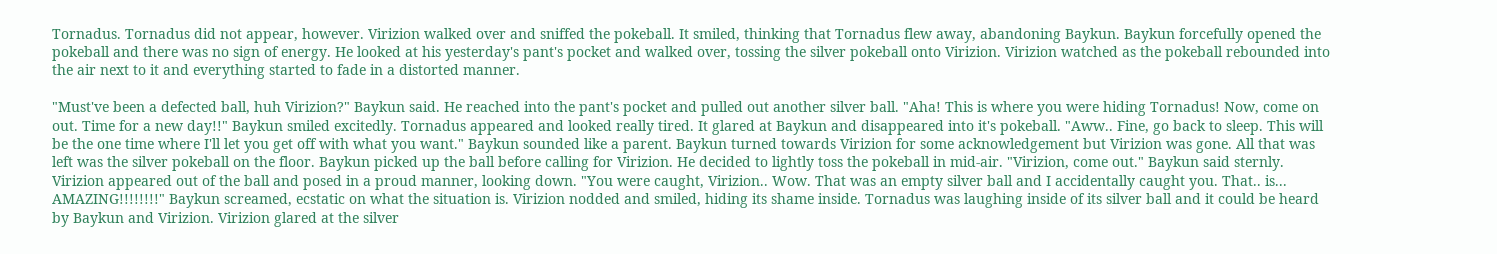Tornadus. Tornadus did not appear, however. Virizion walked over and sniffed the pokeball. It smiled, thinking that Tornadus flew away, abandoning Baykun. Baykun forcefully opened the pokeball and there was no sign of energy. He looked at his yesterday's pant's pocket and walked over, tossing the silver pokeball onto Virizion. Virizion watched as the pokeball rebounded into the air next to it and everything started to fade in a distorted manner.

"Must've been a defected ball, huh Virizion?" Baykun said. He reached into the pant's pocket and pulled out another silver ball. "Aha! This is where you were hiding Tornadus! Now, come on out. Time for a new day!!" Baykun smiled excitedly. Tornadus appeared and looked really tired. It glared at Baykun and disappeared into it's pokeball. "Aww.. Fine, go back to sleep. This will be the one time where I'll let you get off with what you want." Baykun sounded like a parent. Baykun turned towards Virizion for some acknowledgement but Virizion was gone. All that was left was the silver pokeball on the floor. Baykun picked up the ball before calling for Virizion. He decided to lightly toss the pokeball in mid-air. "Virizion, come out." Baykun said sternly. Virizion appeared out of the ball and posed in a proud manner, looking down. "You were caught, Virizion.. Wow. That was an empty silver ball and I accidentally caught you. That.. is... AMAZING!!!!!!!!" Baykun screamed, ecstatic on what the situation is. Virizion nodded and smiled, hiding its shame inside. Tornadus was laughing inside of its silver ball and it could be heard by Baykun and Virizion. Virizion glared at the silver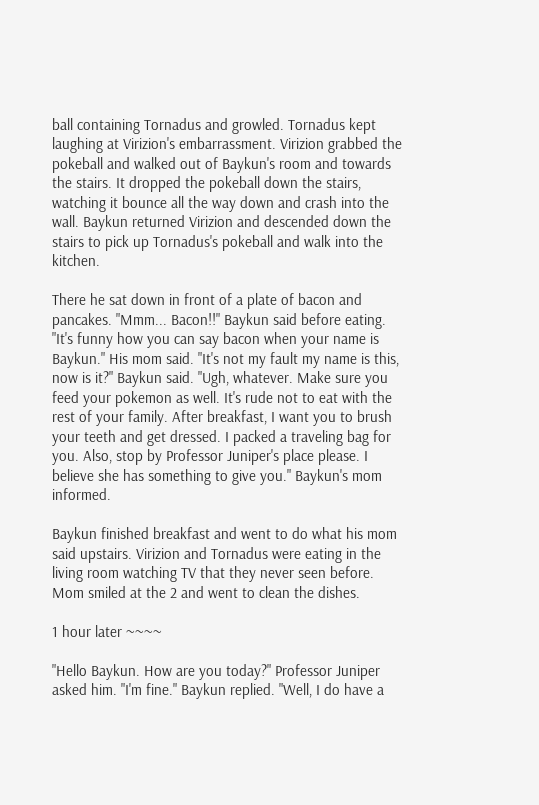ball containing Tornadus and growled. Tornadus kept laughing at Virizion's embarrassment. Virizion grabbed the pokeball and walked out of Baykun's room and towards the stairs. It dropped the pokeball down the stairs, watching it bounce all the way down and crash into the wall. Baykun returned Virizion and descended down the stairs to pick up Tornadus's pokeball and walk into the kitchen.

There he sat down in front of a plate of bacon and pancakes. "Mmm... Bacon!!" Baykun said before eating. "It's funny how you can say bacon when your name is Baykun." His mom said. "It's not my fault my name is this, now is it?" Baykun said. "Ugh, whatever. Make sure you feed your pokemon as well. It's rude not to eat with the rest of your family. After breakfast, I want you to brush your teeth and get dressed. I packed a traveling bag for you. Also, stop by Professor Juniper's place please. I believe she has something to give you." Baykun's mom informed.

Baykun finished breakfast and went to do what his mom said upstairs. Virizion and Tornadus were eating in the living room watching TV that they never seen before. Mom smiled at the 2 and went to clean the dishes.

1 hour later ~~~~

"Hello Baykun. How are you today?" Professor Juniper asked him. "I'm fine." Baykun replied. "Well, I do have a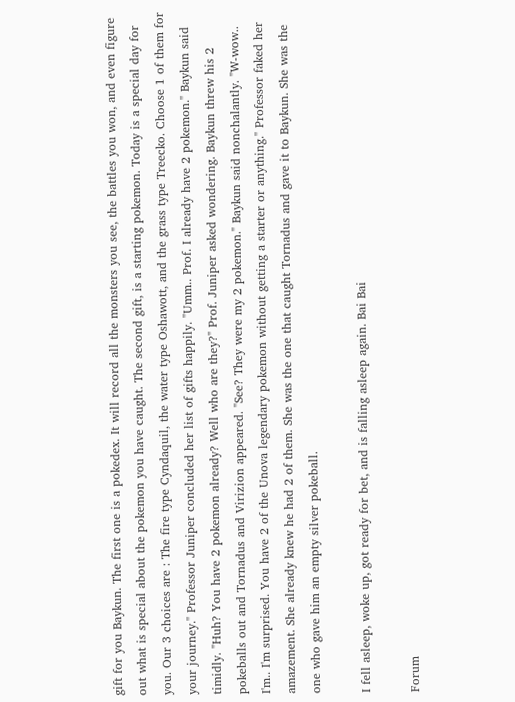gift for you Baykun. The first one is a pokedex. It will record all the monsters you see, the battles you won, and even figure out what is special about the pokemon you have caught. The second gift, is a starting pokemon. Today is a special day for you. Our 3 choices are : The fire type Cyndaquil, the water type Oshawott, and the grass type Treecko. Choose 1 of them for your journey." Professor Juniper concluded her list of gifts happily. "Umm.. Prof. I already have 2 pokemon." Baykun said timidly. "Huh? You have 2 pokemon already? Well who are they?" Prof. Juniper asked wondering. Baykun threw his 2 pokeballs out and Tornadus and Virizion appeared. "See? They were my 2 pokemon." Baykun said nonchalantly. "W-wow.. I'm.. I'm surprised. You have 2 of the Unova legendary pokemon without getting a starter or anything." Professor faked her amazement. She already knew he had 2 of them. She was the one that caught Tornadus and gave it to Baykun. She was the one who gave him an empty silver pokeball.

I fell asleep, woke up, got ready for bet, and is falling asleep again. Bai Bai

Forum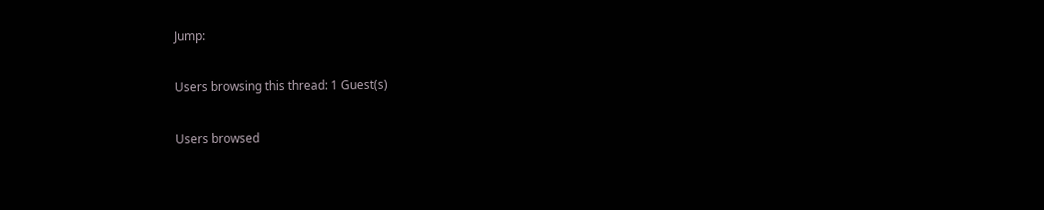Jump:

Users browsing this thread: 1 Guest(s)

Users browsed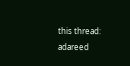this thread: adareed